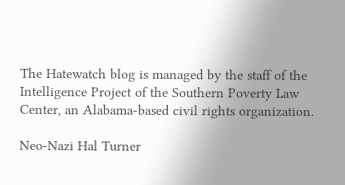The Hatewatch blog is managed by the staff of the Intelligence Project of the Southern Poverty Law Center, an Alabama-based civil rights organization.

Neo-Nazi Hal Turner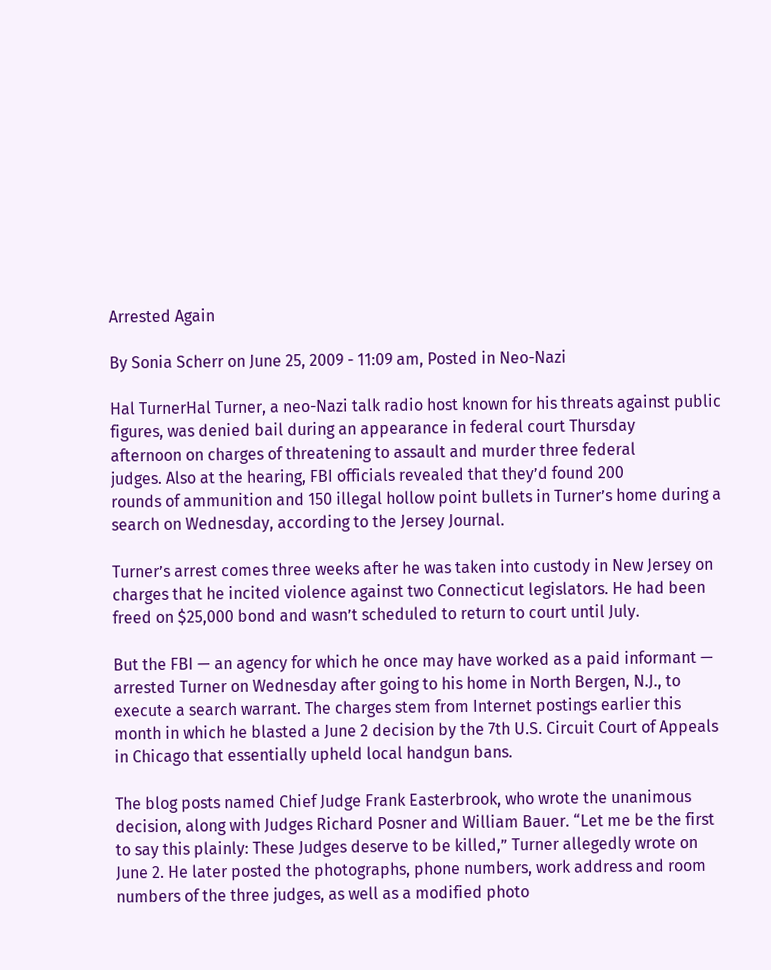Arrested Again

By Sonia Scherr on June 25, 2009 - 11:09 am, Posted in Neo-Nazi

Hal TurnerHal Turner, a neo-Nazi talk radio host known for his threats against public
figures, was denied bail during an appearance in federal court Thursday
afternoon on charges of threatening to assault and murder three federal
judges. Also at the hearing, FBI officials revealed that they’d found 200
rounds of ammunition and 150 illegal hollow point bullets in Turner’s home during a search on Wednesday, according to the Jersey Journal.

Turner’s arrest comes three weeks after he was taken into custody in New Jersey on charges that he incited violence against two Connecticut legislators. He had been freed on $25,000 bond and wasn’t scheduled to return to court until July.

But the FBI — an agency for which he once may have worked as a paid informant — arrested Turner on Wednesday after going to his home in North Bergen, N.J., to execute a search warrant. The charges stem from Internet postings earlier this month in which he blasted a June 2 decision by the 7th U.S. Circuit Court of Appeals in Chicago that essentially upheld local handgun bans.

The blog posts named Chief Judge Frank Easterbrook, who wrote the unanimous decision, along with Judges Richard Posner and William Bauer. “Let me be the first to say this plainly: These Judges deserve to be killed,” Turner allegedly wrote on June 2. He later posted the photographs, phone numbers, work address and room numbers of the three judges, as well as a modified photo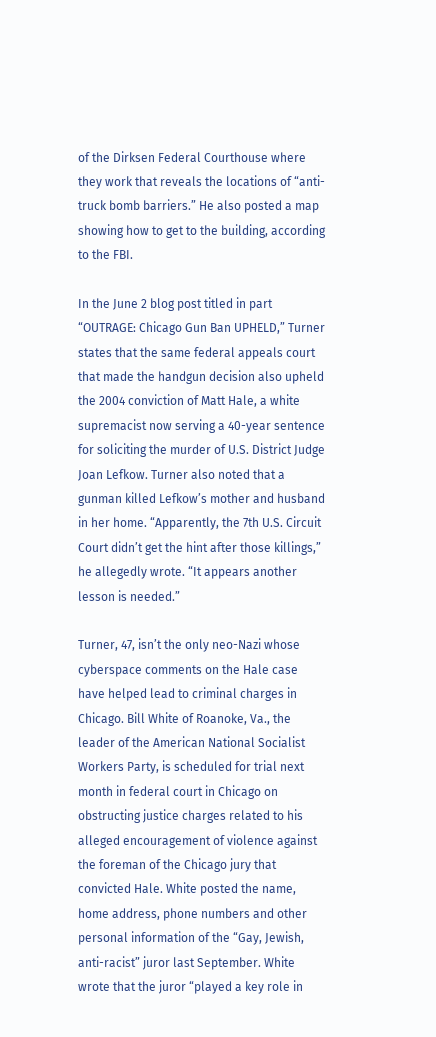of the Dirksen Federal Courthouse where they work that reveals the locations of “anti-truck bomb barriers.” He also posted a map showing how to get to the building, according to the FBI.

In the June 2 blog post titled in part “OUTRAGE: Chicago Gun Ban UPHELD,” Turner states that the same federal appeals court that made the handgun decision also upheld the 2004 conviction of Matt Hale, a white supremacist now serving a 40-year sentence for soliciting the murder of U.S. District Judge Joan Lefkow. Turner also noted that a gunman killed Lefkow’s mother and husband in her home. “Apparently, the 7th U.S. Circuit Court didn’t get the hint after those killings,” he allegedly wrote. “It appears another lesson is needed.”

Turner, 47, isn’t the only neo-Nazi whose cyberspace comments on the Hale case have helped lead to criminal charges in Chicago. Bill White of Roanoke, Va., the leader of the American National Socialist Workers Party, is scheduled for trial next month in federal court in Chicago on obstructing justice charges related to his alleged encouragement of violence against the foreman of the Chicago jury that convicted Hale. White posted the name, home address, phone numbers and other personal information of the “Gay, Jewish, anti-racist” juror last September. White wrote that the juror “played a key role in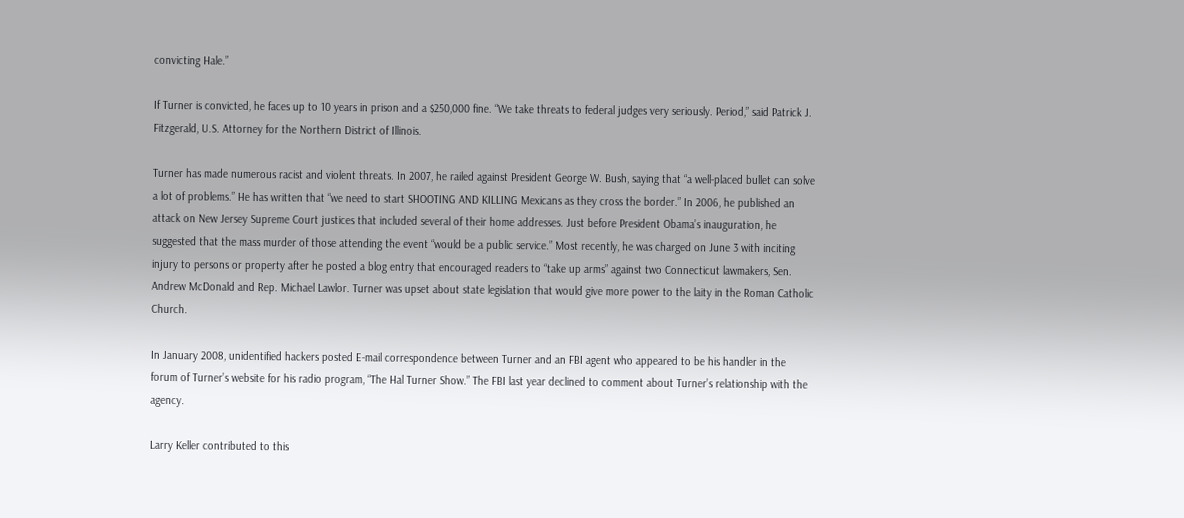convicting Hale.”

If Turner is convicted, he faces up to 10 years in prison and a $250,000 fine. “We take threats to federal judges very seriously. Period,” said Patrick J. Fitzgerald, U.S. Attorney for the Northern District of Illinois.

Turner has made numerous racist and violent threats. In 2007, he railed against President George W. Bush, saying that “a well-placed bullet can solve a lot of problems.” He has written that “we need to start SHOOTING AND KILLING Mexicans as they cross the border.” In 2006, he published an attack on New Jersey Supreme Court justices that included several of their home addresses. Just before President Obama’s inauguration, he suggested that the mass murder of those attending the event “would be a public service.” Most recently, he was charged on June 3 with inciting injury to persons or property after he posted a blog entry that encouraged readers to “take up arms” against two Connecticut lawmakers, Sen. Andrew McDonald and Rep. Michael Lawlor. Turner was upset about state legislation that would give more power to the laity in the Roman Catholic Church.

In January 2008, unidentified hackers posted E-mail correspondence between Turner and an FBI agent who appeared to be his handler in the forum of Turner’s website for his radio program, “The Hal Turner Show.” The FBI last year declined to comment about Turner’s relationship with the agency.

Larry Keller contributed to this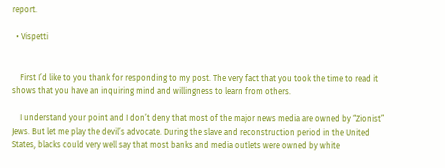report.

  • Vispetti


    First I’d like to you thank for responding to my post. The very fact that you took the time to read it shows that you have an inquiring mind and willingness to learn from others.

    I understand your point and I don’t deny that most of the major news media are owned by “Zionist” Jews. But let me play the devil’s advocate. During the slave and reconstruction period in the United States, blacks could very well say that most banks and media outlets were owned by white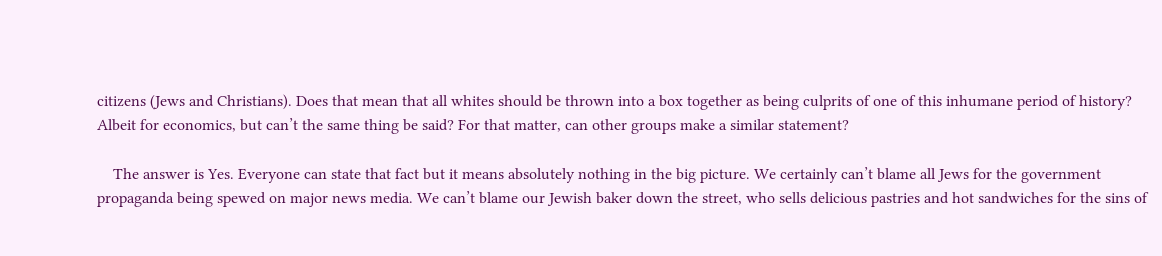citizens (Jews and Christians). Does that mean that all whites should be thrown into a box together as being culprits of one of this inhumane period of history? Albeit for economics, but can’t the same thing be said? For that matter, can other groups make a similar statement?

    The answer is Yes. Everyone can state that fact but it means absolutely nothing in the big picture. We certainly can’t blame all Jews for the government propaganda being spewed on major news media. We can’t blame our Jewish baker down the street, who sells delicious pastries and hot sandwiches for the sins of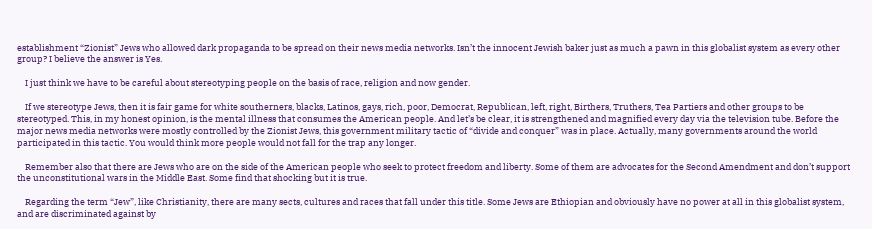establishment “Zionist” Jews who allowed dark propaganda to be spread on their news media networks. Isn’t the innocent Jewish baker just as much a pawn in this globalist system as every other group? I believe the answer is Yes.

    I just think we have to be careful about stereotyping people on the basis of race, religion and now gender.

    If we stereotype Jews, then it is fair game for white southerners, blacks, Latinos, gays, rich, poor, Democrat, Republican, left, right, Birthers, Truthers, Tea Partiers and other groups to be stereotyped. This, in my honest opinion, is the mental illness that consumes the American people. And let’s be clear, it is strengthened and magnified every day via the television tube. Before the major news media networks were mostly controlled by the Zionist Jews, this government military tactic of “divide and conquer” was in place. Actually, many governments around the world participated in this tactic. You would think more people would not fall for the trap any longer.

    Remember also that there are Jews who are on the side of the American people who seek to protect freedom and liberty. Some of them are advocates for the Second Amendment and don’t support the unconstitutional wars in the Middle East. Some find that shocking but it is true.

    Regarding the term “Jew”, like Christianity, there are many sects, cultures and races that fall under this title. Some Jews are Ethiopian and obviously have no power at all in this globalist system, and are discriminated against by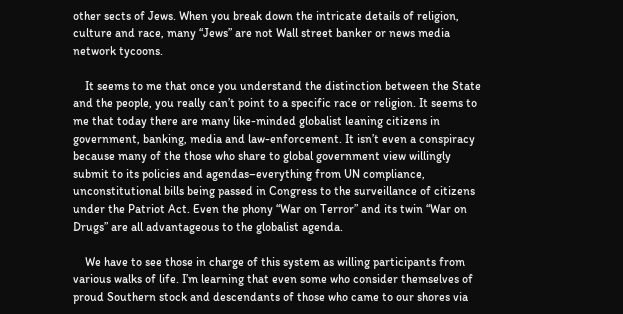other sects of Jews. When you break down the intricate details of religion, culture and race, many “Jews” are not Wall street banker or news media network tycoons.

    It seems to me that once you understand the distinction between the State and the people, you really can’t point to a specific race or religion. It seems to me that today there are many like-minded globalist leaning citizens in government, banking, media and law-enforcement. It isn’t even a conspiracy because many of the those who share to global government view willingly submit to its policies and agendas–everything from UN compliance, unconstitutional bills being passed in Congress to the surveillance of citizens under the Patriot Act. Even the phony “War on Terror” and its twin “War on Drugs” are all advantageous to the globalist agenda.

    We have to see those in charge of this system as willing participants from various walks of life. I’m learning that even some who consider themselves of proud Southern stock and descendants of those who came to our shores via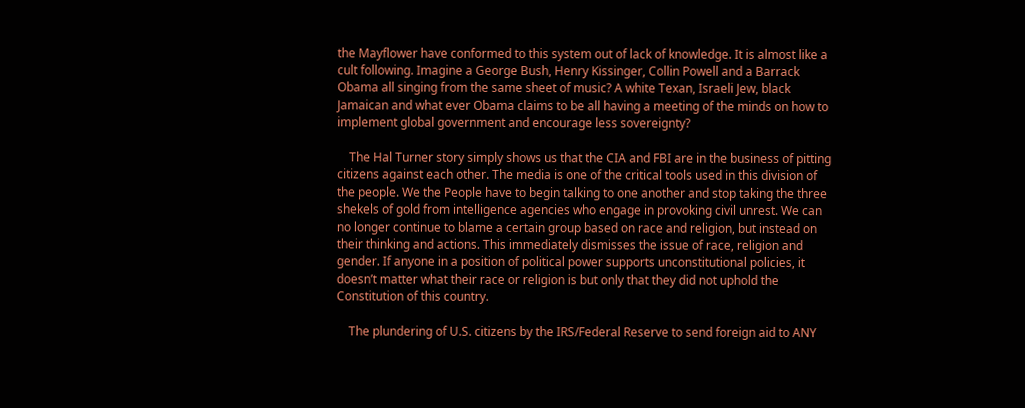the Mayflower have conformed to this system out of lack of knowledge. It is almost like a cult following. Imagine a George Bush, Henry Kissinger, Collin Powell and a Barrack Obama all singing from the same sheet of music? A white Texan, Israeli Jew, black Jamaican and what ever Obama claims to be all having a meeting of the minds on how to implement global government and encourage less sovereignty?

    The Hal Turner story simply shows us that the CIA and FBI are in the business of pitting citizens against each other. The media is one of the critical tools used in this division of the people. We the People have to begin talking to one another and stop taking the three shekels of gold from intelligence agencies who engage in provoking civil unrest. We can no longer continue to blame a certain group based on race and religion, but instead on their thinking and actions. This immediately dismisses the issue of race, religion and gender. If anyone in a position of political power supports unconstitutional policies, it doesn’t matter what their race or religion is but only that they did not uphold the Constitution of this country.

    The plundering of U.S. citizens by the IRS/Federal Reserve to send foreign aid to ANY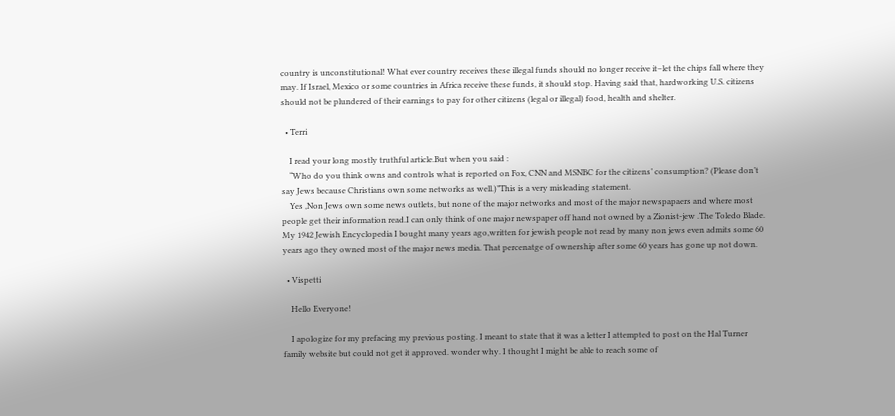country is unconstitutional! What ever country receives these illegal funds should no longer receive it–let the chips fall where they may. If Israel, Mexico or some countries in Africa receive these funds, it should stop. Having said that, hardworking U.S. citizens should not be plundered of their earnings to pay for other citizens (legal or illegal) food, health and shelter.

  • Terri

    I read your long mostly truthful article.But when you said :
    “Who do you think owns and controls what is reported on Fox, CNN and MSNBC for the citizens’ consumption? (Please don’t say Jews because Christians own some networks as well.)”This is a very misleading statement.
    Yes ,Non Jews own some news outlets, but none of the major networks and most of the major newspapaers and where most people get their information read.I can only think of one major newspaper off hand not owned by a Zionist-jew .The Toledo Blade. My 1942 Jewish Encyclopedia I bought many years ago,written for jewish people not read by many non jews even admits some 60 years ago they owned most of the major news media. That percenatge of ownership after some 60 years has gone up not down.

  • Vispetti

    Hello Everyone!

    I apologize for my prefacing my previous posting. I meant to state that it was a letter I attempted to post on the Hal Turner family website but could not get it approved. wonder why. I thought I might be able to reach some of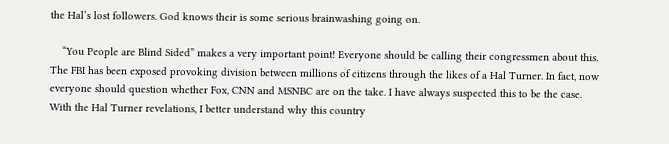the Hal’s lost followers. God knows their is some serious brainwashing going on.

    “You People are Blind Sided” makes a very important point! Everyone should be calling their congressmen about this. The FBI has been exposed provoking division between millions of citizens through the likes of a Hal Turner. In fact, now everyone should question whether Fox, CNN and MSNBC are on the take. I have always suspected this to be the case. With the Hal Turner revelations, I better understand why this country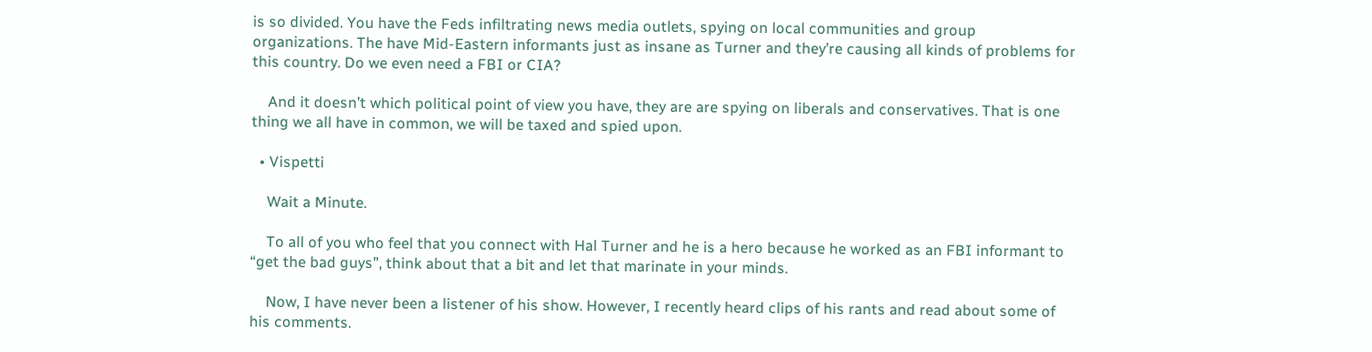is so divided. You have the Feds infiltrating news media outlets, spying on local communities and group organizations. The have Mid-Eastern informants just as insane as Turner and they’re causing all kinds of problems for this country. Do we even need a FBI or CIA?

    And it doesn’t which political point of view you have, they are are spying on liberals and conservatives. That is one thing we all have in common, we will be taxed and spied upon.

  • Vispetti

    Wait a Minute.

    To all of you who feel that you connect with Hal Turner and he is a hero because he worked as an FBI informant to “get the bad guys”, think about that a bit and let that marinate in your minds.

    Now, I have never been a listener of his show. However, I recently heard clips of his rants and read about some of his comments.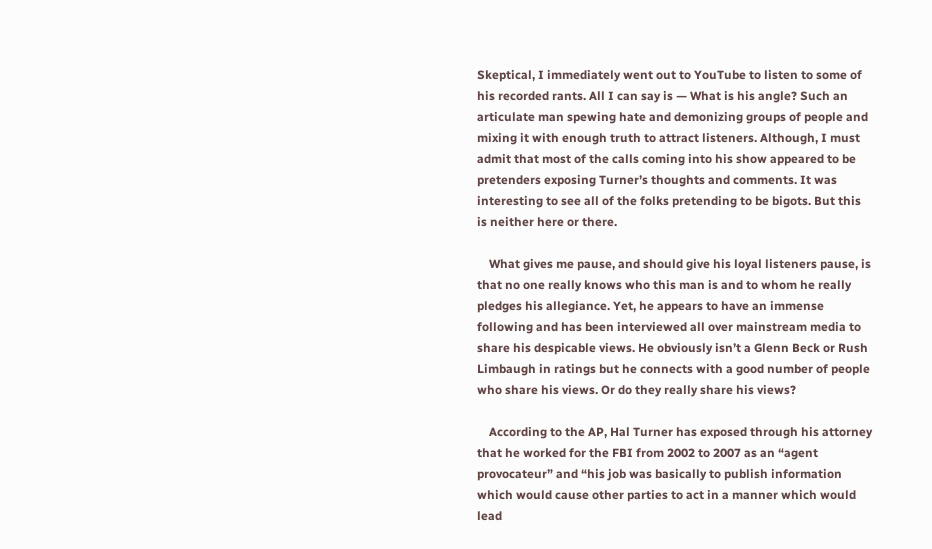Skeptical, I immediately went out to YouTube to listen to some of his recorded rants. All I can say is — What is his angle? Such an articulate man spewing hate and demonizing groups of people and mixing it with enough truth to attract listeners. Although, I must admit that most of the calls coming into his show appeared to be pretenders exposing Turner’s thoughts and comments. It was interesting to see all of the folks pretending to be bigots. But this is neither here or there.

    What gives me pause, and should give his loyal listeners pause, is that no one really knows who this man is and to whom he really pledges his allegiance. Yet, he appears to have an immense following and has been interviewed all over mainstream media to share his despicable views. He obviously isn’t a Glenn Beck or Rush Limbaugh in ratings but he connects with a good number of people who share his views. Or do they really share his views?

    According to the AP, Hal Turner has exposed through his attorney that he worked for the FBI from 2002 to 2007 as an “agent provocateur” and “his job was basically to publish information which would cause other parties to act in a manner which would lead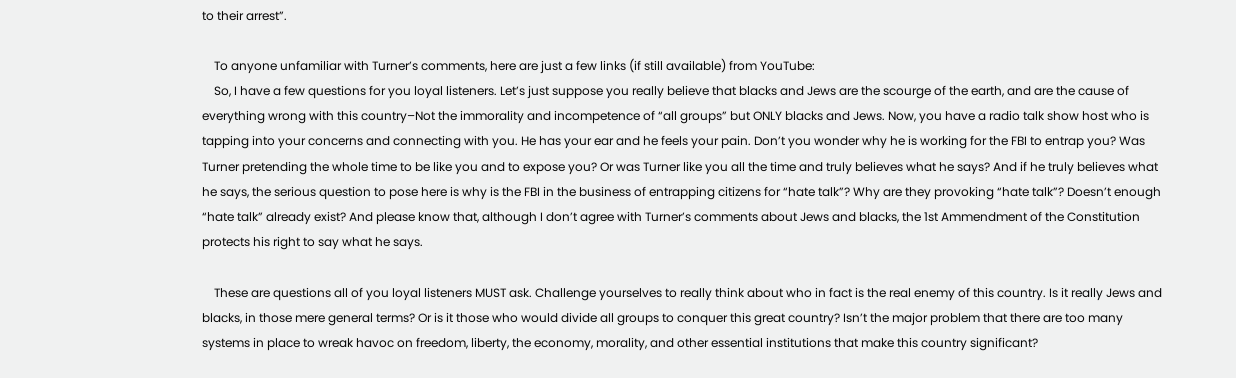to their arrest”.

    To anyone unfamiliar with Turner’s comments, here are just a few links (if still available) from YouTube:
    So, I have a few questions for you loyal listeners. Let’s just suppose you really believe that blacks and Jews are the scourge of the earth, and are the cause of everything wrong with this country–Not the immorality and incompetence of “all groups” but ONLY blacks and Jews. Now, you have a radio talk show host who is tapping into your concerns and connecting with you. He has your ear and he feels your pain. Don’t you wonder why he is working for the FBI to entrap you? Was Turner pretending the whole time to be like you and to expose you? Or was Turner like you all the time and truly believes what he says? And if he truly believes what he says, the serious question to pose here is why is the FBI in the business of entrapping citizens for “hate talk”? Why are they provoking “hate talk”? Doesn’t enough “hate talk” already exist? And please know that, although I don’t agree with Turner’s comments about Jews and blacks, the 1st Ammendment of the Constitution protects his right to say what he says.

    These are questions all of you loyal listeners MUST ask. Challenge yourselves to really think about who in fact is the real enemy of this country. Is it really Jews and blacks, in those mere general terms? Or is it those who would divide all groups to conquer this great country? Isn’t the major problem that there are too many systems in place to wreak havoc on freedom, liberty, the economy, morality, and other essential institutions that make this country significant?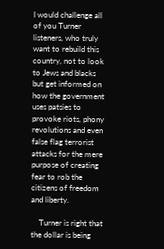I would challenge all of you Turner listeners, who truly want to rebuild this country, not to look to Jews and blacks but get informed on how the government uses patsies to provoke riots, phony revolutions and even false flag terrorist attacks for the mere purpose of creating fear to rob the citizens of freedom and liberty.

    Turner is right that the dollar is being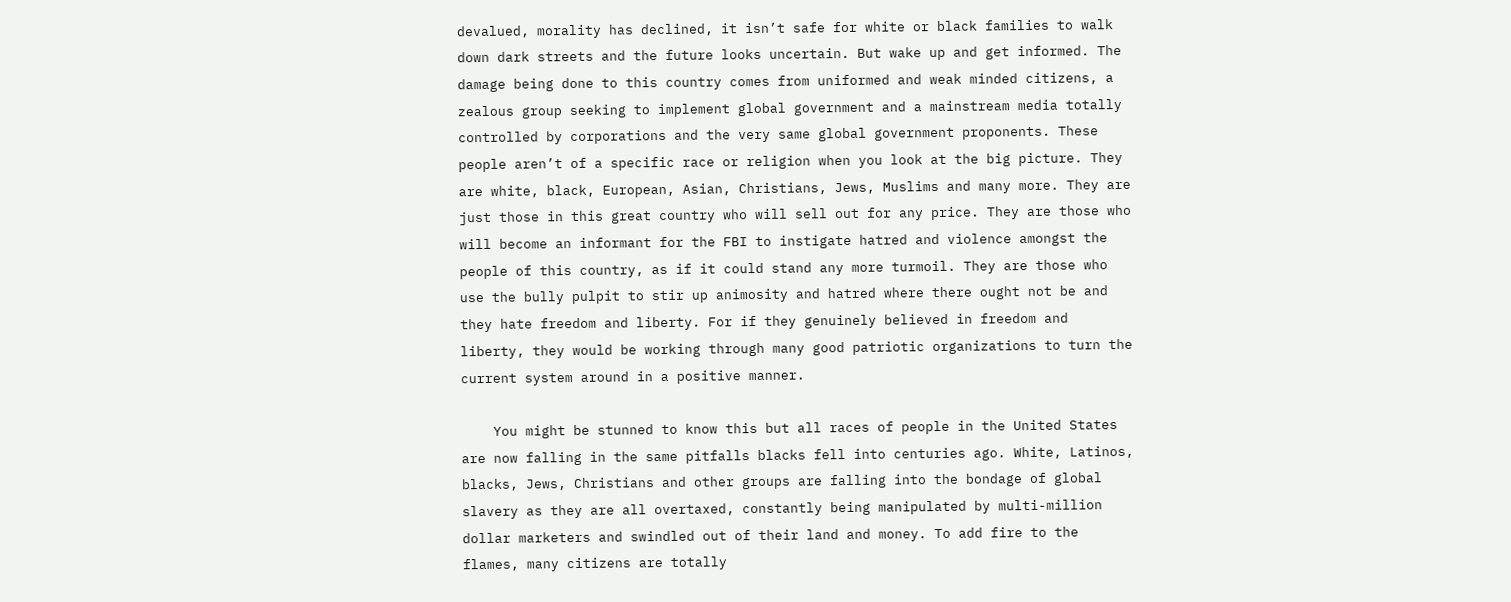devalued, morality has declined, it isn’t safe for white or black families to walk down dark streets and the future looks uncertain. But wake up and get informed. The damage being done to this country comes from uniformed and weak minded citizens, a zealous group seeking to implement global government and a mainstream media totally controlled by corporations and the very same global government proponents. These people aren’t of a specific race or religion when you look at the big picture. They are white, black, European, Asian, Christians, Jews, Muslims and many more. They are just those in this great country who will sell out for any price. They are those who will become an informant for the FBI to instigate hatred and violence amongst the people of this country, as if it could stand any more turmoil. They are those who use the bully pulpit to stir up animosity and hatred where there ought not be and they hate freedom and liberty. For if they genuinely believed in freedom and liberty, they would be working through many good patriotic organizations to turn the current system around in a positive manner.

    You might be stunned to know this but all races of people in the United States are now falling in the same pitfalls blacks fell into centuries ago. White, Latinos, blacks, Jews, Christians and other groups are falling into the bondage of global slavery as they are all overtaxed, constantly being manipulated by multi-million dollar marketers and swindled out of their land and money. To add fire to the flames, many citizens are totally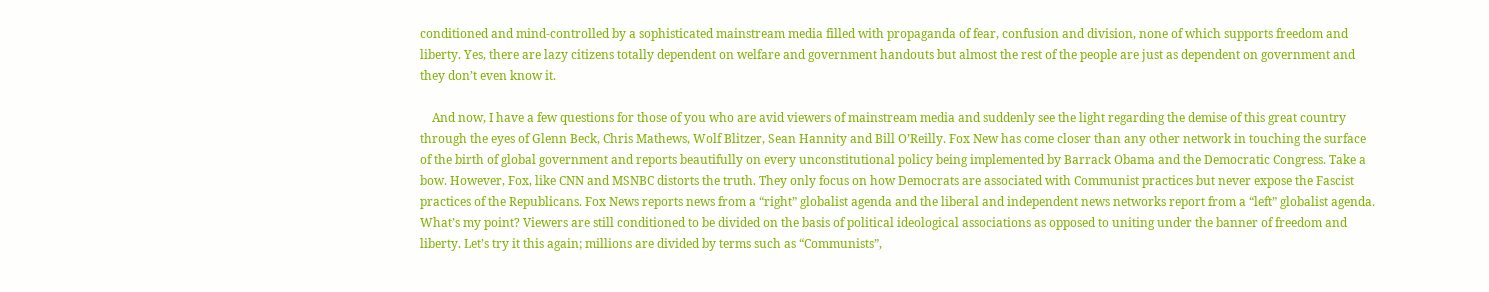conditioned and mind-controlled by a sophisticated mainstream media filled with propaganda of fear, confusion and division, none of which supports freedom and liberty. Yes, there are lazy citizens totally dependent on welfare and government handouts but almost the rest of the people are just as dependent on government and they don’t even know it.

    And now, I have a few questions for those of you who are avid viewers of mainstream media and suddenly see the light regarding the demise of this great country through the eyes of Glenn Beck, Chris Mathews, Wolf Blitzer, Sean Hannity and Bill O’Reilly. Fox New has come closer than any other network in touching the surface of the birth of global government and reports beautifully on every unconstitutional policy being implemented by Barrack Obama and the Democratic Congress. Take a bow. However, Fox, like CNN and MSNBC distorts the truth. They only focus on how Democrats are associated with Communist practices but never expose the Fascist practices of the Republicans. Fox News reports news from a “right” globalist agenda and the liberal and independent news networks report from a “left” globalist agenda. What’s my point? Viewers are still conditioned to be divided on the basis of political ideological associations as opposed to uniting under the banner of freedom and liberty. Let’s try it this again; millions are divided by terms such as “Communists”,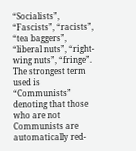“Socialists”, “Fascists”, “racists”, “tea baggers”, “liberal nuts”, “right-wing nuts”, “fringe”. The strongest term used is “Communists” denoting that those who are not Communists are automatically red-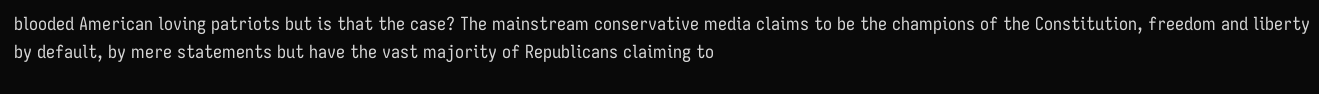blooded American loving patriots but is that the case? The mainstream conservative media claims to be the champions of the Constitution, freedom and liberty by default, by mere statements but have the vast majority of Republicans claiming to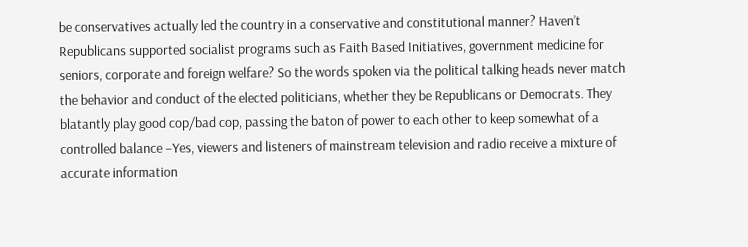be conservatives actually led the country in a conservative and constitutional manner? Haven’t Republicans supported socialist programs such as Faith Based Initiatives, government medicine for seniors, corporate and foreign welfare? So the words spoken via the political talking heads never match the behavior and conduct of the elected politicians, whether they be Republicans or Democrats. They blatantly play good cop/bad cop, passing the baton of power to each other to keep somewhat of a controlled balance –Yes, viewers and listeners of mainstream television and radio receive a mixture of accurate information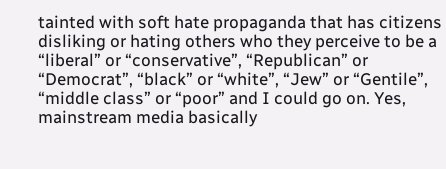tainted with soft hate propaganda that has citizens disliking or hating others who they perceive to be a “liberal” or “conservative”, “Republican” or “Democrat”, “black” or “white”, “Jew” or “Gentile”, “middle class” or “poor” and I could go on. Yes, mainstream media basically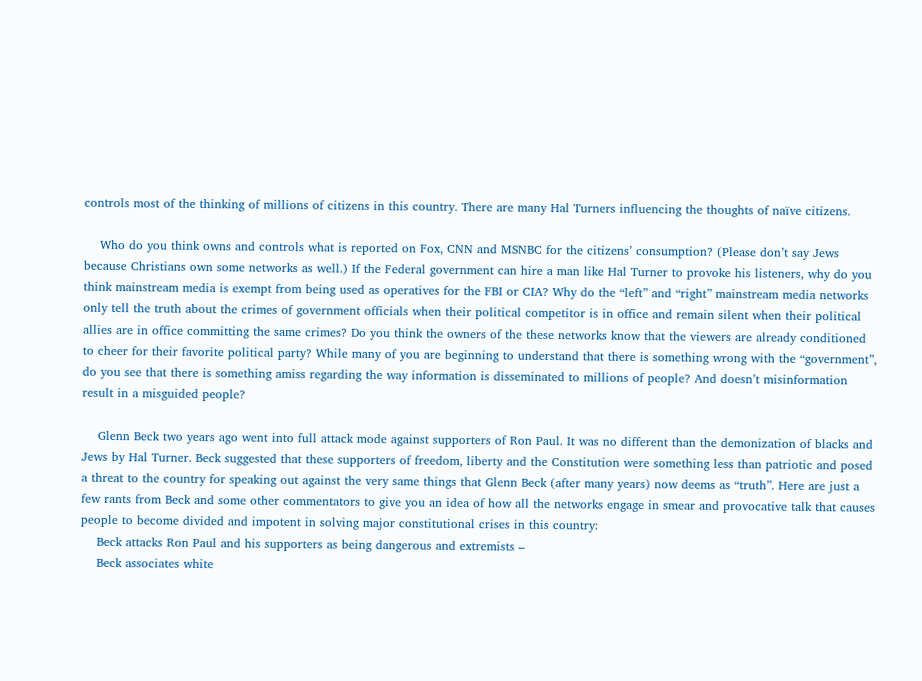controls most of the thinking of millions of citizens in this country. There are many Hal Turners influencing the thoughts of naïve citizens.

    Who do you think owns and controls what is reported on Fox, CNN and MSNBC for the citizens’ consumption? (Please don’t say Jews because Christians own some networks as well.) If the Federal government can hire a man like Hal Turner to provoke his listeners, why do you think mainstream media is exempt from being used as operatives for the FBI or CIA? Why do the “left” and “right” mainstream media networks only tell the truth about the crimes of government officials when their political competitor is in office and remain silent when their political allies are in office committing the same crimes? Do you think the owners of the these networks know that the viewers are already conditioned to cheer for their favorite political party? While many of you are beginning to understand that there is something wrong with the “government”, do you see that there is something amiss regarding the way information is disseminated to millions of people? And doesn’t misinformation result in a misguided people?

    Glenn Beck two years ago went into full attack mode against supporters of Ron Paul. It was no different than the demonization of blacks and Jews by Hal Turner. Beck suggested that these supporters of freedom, liberty and the Constitution were something less than patriotic and posed a threat to the country for speaking out against the very same things that Glenn Beck (after many years) now deems as “truth”. Here are just a few rants from Beck and some other commentators to give you an idea of how all the networks engage in smear and provocative talk that causes people to become divided and impotent in solving major constitutional crises in this country:
    Beck attacks Ron Paul and his supporters as being dangerous and extremists –
    Beck associates white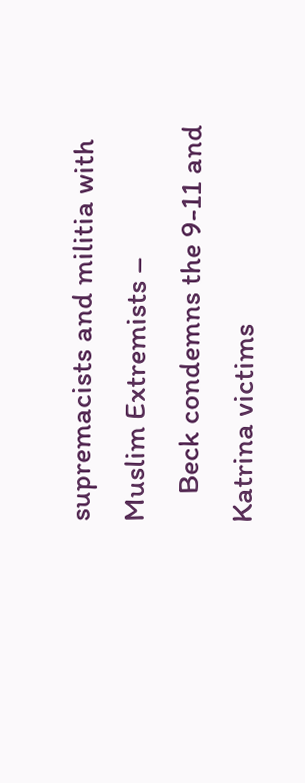supremacists and militia with Muslim Extremists –
    Beck condemns the 9-11 and Katrina victims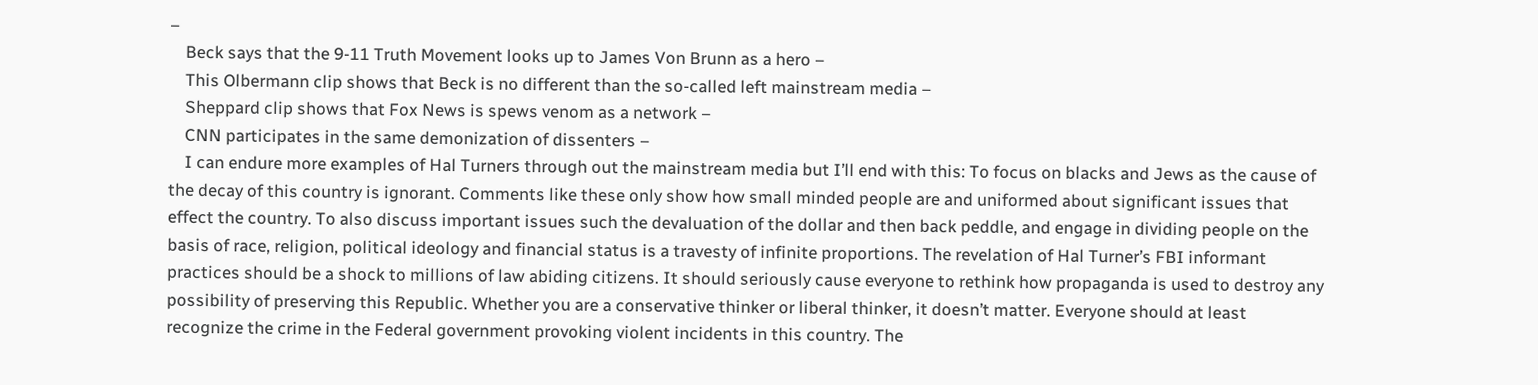–
    Beck says that the 9-11 Truth Movement looks up to James Von Brunn as a hero –
    This Olbermann clip shows that Beck is no different than the so-called left mainstream media –
    Sheppard clip shows that Fox News is spews venom as a network –
    CNN participates in the same demonization of dissenters –
    I can endure more examples of Hal Turners through out the mainstream media but I’ll end with this: To focus on blacks and Jews as the cause of the decay of this country is ignorant. Comments like these only show how small minded people are and uniformed about significant issues that effect the country. To also discuss important issues such the devaluation of the dollar and then back peddle, and engage in dividing people on the basis of race, religion, political ideology and financial status is a travesty of infinite proportions. The revelation of Hal Turner’s FBI informant practices should be a shock to millions of law abiding citizens. It should seriously cause everyone to rethink how propaganda is used to destroy any possibility of preserving this Republic. Whether you are a conservative thinker or liberal thinker, it doesn’t matter. Everyone should at least recognize the crime in the Federal government provoking violent incidents in this country. The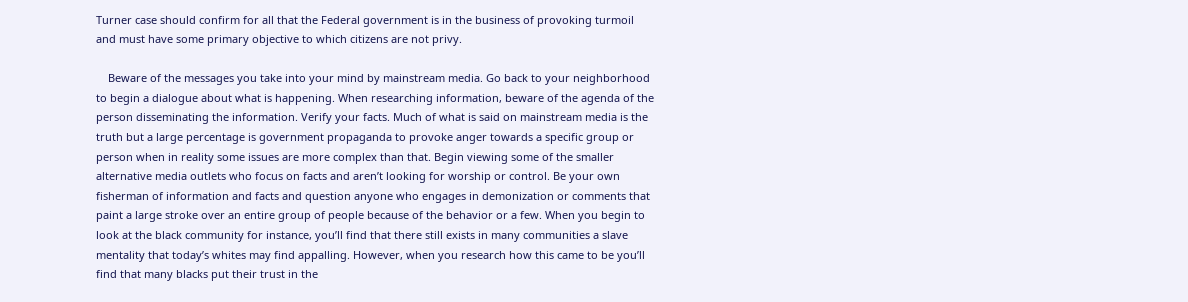Turner case should confirm for all that the Federal government is in the business of provoking turmoil and must have some primary objective to which citizens are not privy.

    Beware of the messages you take into your mind by mainstream media. Go back to your neighborhood to begin a dialogue about what is happening. When researching information, beware of the agenda of the person disseminating the information. Verify your facts. Much of what is said on mainstream media is the truth but a large percentage is government propaganda to provoke anger towards a specific group or person when in reality some issues are more complex than that. Begin viewing some of the smaller alternative media outlets who focus on facts and aren’t looking for worship or control. Be your own fisherman of information and facts and question anyone who engages in demonization or comments that paint a large stroke over an entire group of people because of the behavior or a few. When you begin to look at the black community for instance, you’ll find that there still exists in many communities a slave mentality that today’s whites may find appalling. However, when you research how this came to be you’ll find that many blacks put their trust in the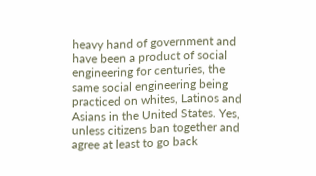heavy hand of government and have been a product of social engineering for centuries, the same social engineering being practiced on whites, Latinos and Asians in the United States. Yes, unless citizens ban together and agree at least to go back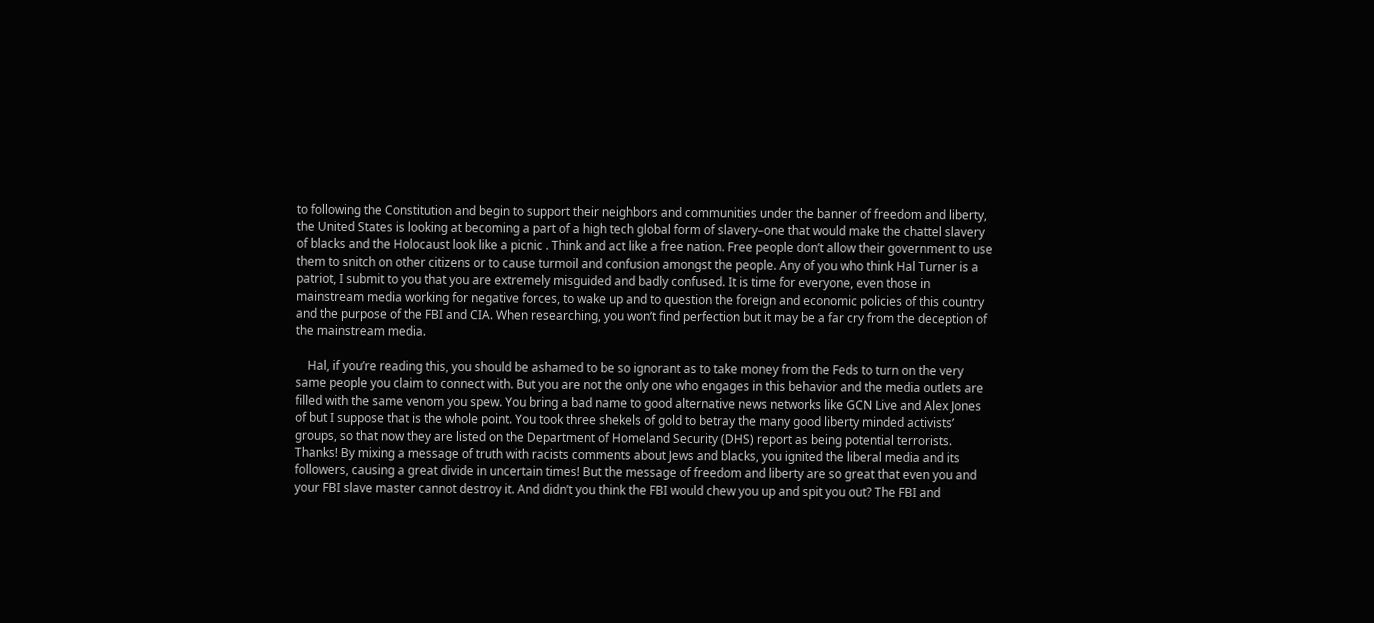to following the Constitution and begin to support their neighbors and communities under the banner of freedom and liberty, the United States is looking at becoming a part of a high tech global form of slavery–one that would make the chattel slavery of blacks and the Holocaust look like a picnic . Think and act like a free nation. Free people don’t allow their government to use them to snitch on other citizens or to cause turmoil and confusion amongst the people. Any of you who think Hal Turner is a patriot, I submit to you that you are extremely misguided and badly confused. It is time for everyone, even those in mainstream media working for negative forces, to wake up and to question the foreign and economic policies of this country and the purpose of the FBI and CIA. When researching, you won’t find perfection but it may be a far cry from the deception of the mainstream media.

    Hal, if you’re reading this, you should be ashamed to be so ignorant as to take money from the Feds to turn on the very same people you claim to connect with. But you are not the only one who engages in this behavior and the media outlets are filled with the same venom you spew. You bring a bad name to good alternative news networks like GCN Live and Alex Jones of but I suppose that is the whole point. You took three shekels of gold to betray the many good liberty minded activists’ groups, so that now they are listed on the Department of Homeland Security (DHS) report as being potential terrorists. Thanks! By mixing a message of truth with racists comments about Jews and blacks, you ignited the liberal media and its followers, causing a great divide in uncertain times! But the message of freedom and liberty are so great that even you and your FBI slave master cannot destroy it. And didn’t you think the FBI would chew you up and spit you out? The FBI and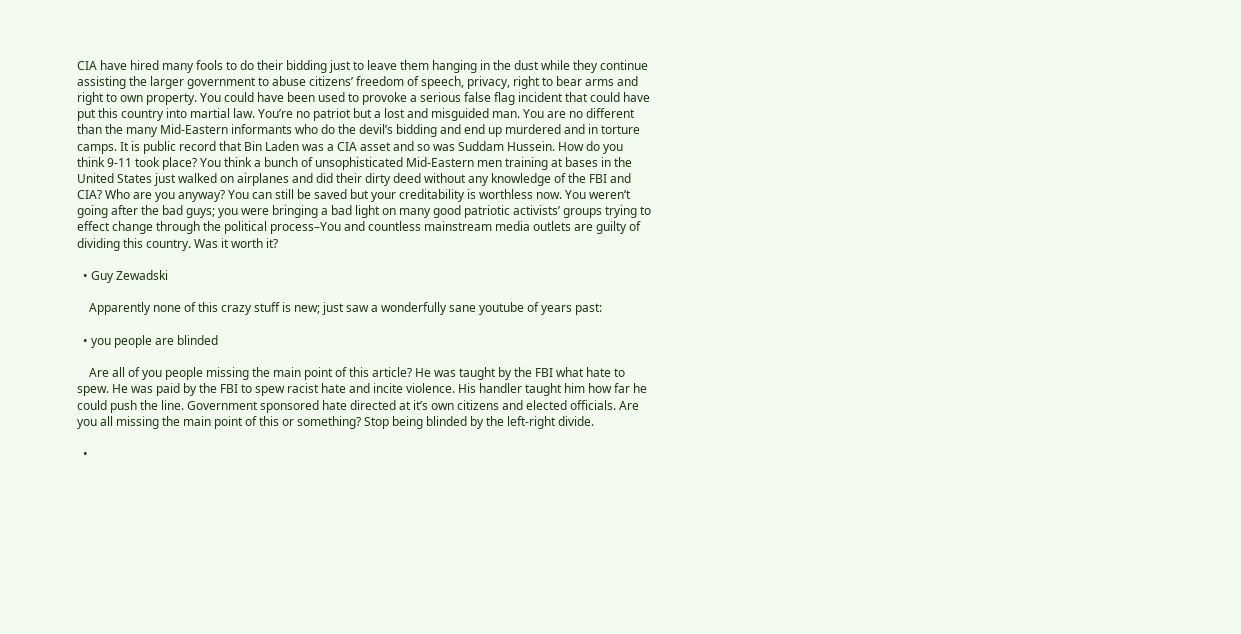CIA have hired many fools to do their bidding just to leave them hanging in the dust while they continue assisting the larger government to abuse citizens’ freedom of speech, privacy, right to bear arms and right to own property. You could have been used to provoke a serious false flag incident that could have put this country into martial law. You’re no patriot but a lost and misguided man. You are no different than the many Mid-Eastern informants who do the devil’s bidding and end up murdered and in torture camps. It is public record that Bin Laden was a CIA asset and so was Suddam Hussein. How do you think 9-11 took place? You think a bunch of unsophisticated Mid-Eastern men training at bases in the United States just walked on airplanes and did their dirty deed without any knowledge of the FBI and CIA? Who are you anyway? You can still be saved but your creditability is worthless now. You weren’t going after the bad guys; you were bringing a bad light on many good patriotic activists’ groups trying to effect change through the political process–You and countless mainstream media outlets are guilty of dividing this country. Was it worth it?

  • Guy Zewadski

    Apparently none of this crazy stuff is new; just saw a wonderfully sane youtube of years past:

  • you people are blinded

    Are all of you people missing the main point of this article? He was taught by the FBI what hate to spew. He was paid by the FBI to spew racist hate and incite violence. His handler taught him how far he could push the line. Government sponsored hate directed at it’s own citizens and elected officials. Are you all missing the main point of this or something? Stop being blinded by the left-right divide.

  •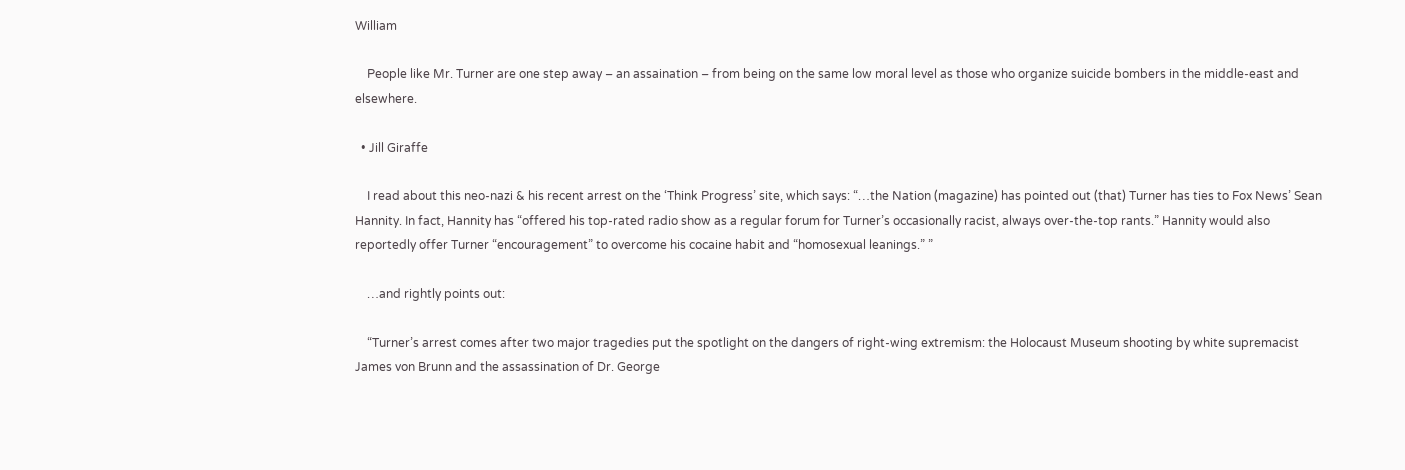William

    People like Mr. Turner are one step away – an assaination – from being on the same low moral level as those who organize suicide bombers in the middle-east and elsewhere.

  • Jill Giraffe

    I read about this neo-nazi & his recent arrest on the ‘Think Progress’ site, which says: “…the Nation (magazine) has pointed out (that) Turner has ties to Fox News’ Sean Hannity. In fact, Hannity has “offered his top-rated radio show as a regular forum for Turner’s occasionally racist, always over-the-top rants.” Hannity would also reportedly offer Turner “encouragement” to overcome his cocaine habit and “homosexual leanings.” ”

    …and rightly points out:

    “Turner’s arrest comes after two major tragedies put the spotlight on the dangers of right-wing extremism: the Holocaust Museum shooting by white supremacist James von Brunn and the assassination of Dr. George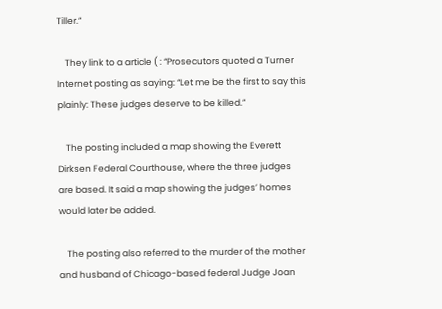Tiller.”

    They link to a article ( : “Prosecutors quoted a Turner Internet posting as saying: “Let me be the first to say this plainly: These judges deserve to be killed.”

    The posting included a map showing the Everett Dirksen Federal Courthouse, where the three judges are based. It said a map showing the judges’ homes would later be added.

    The posting also referred to the murder of the mother and husband of Chicago-based federal Judge Joan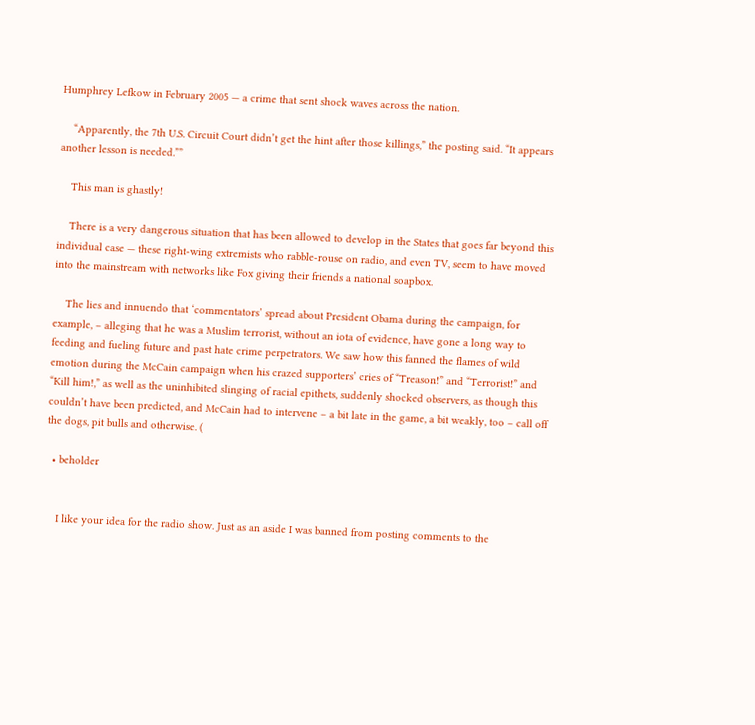Humphrey Lefkow in February 2005 — a crime that sent shock waves across the nation.

    “Apparently, the 7th U.S. Circuit Court didn’t get the hint after those killings,” the posting said. “It appears another lesson is needed.””

    This man is ghastly!

    There is a very dangerous situation that has been allowed to develop in the States that goes far beyond this individual case — these right-wing extremists who rabble-rouse on radio, and even TV, seem to have moved into the mainstream with networks like Fox giving their friends a national soapbox.

    The lies and innuendo that ‘commentators’ spread about President Obama during the campaign, for example, – alleging that he was a Muslim terrorist, without an iota of evidence, have gone a long way to feeding and fueling future and past hate crime perpetrators. We saw how this fanned the flames of wild emotion during the McCain campaign when his crazed supporters’ cries of “Treason!” and “Terrorist!” and “Kill him!,” as well as the uninhibited slinging of racial epithets, suddenly shocked observers, as though this couldn’t have been predicted, and McCain had to intervene – a bit late in the game, a bit weakly, too – call off the dogs, pit bulls and otherwise. (

  • beholder


    I like your idea for the radio show. Just as an aside I was banned from posting comments to the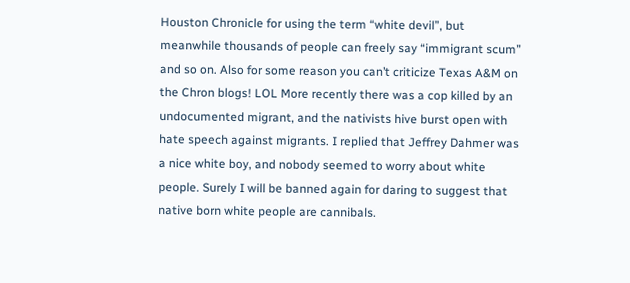Houston Chronicle for using the term “white devil”, but meanwhile thousands of people can freely say “immigrant scum” and so on. Also for some reason you can’t criticize Texas A&M on the Chron blogs! LOL More recently there was a cop killed by an undocumented migrant, and the nativists hive burst open with hate speech against migrants. I replied that Jeffrey Dahmer was a nice white boy, and nobody seemed to worry about white people. Surely I will be banned again for daring to suggest that native born white people are cannibals.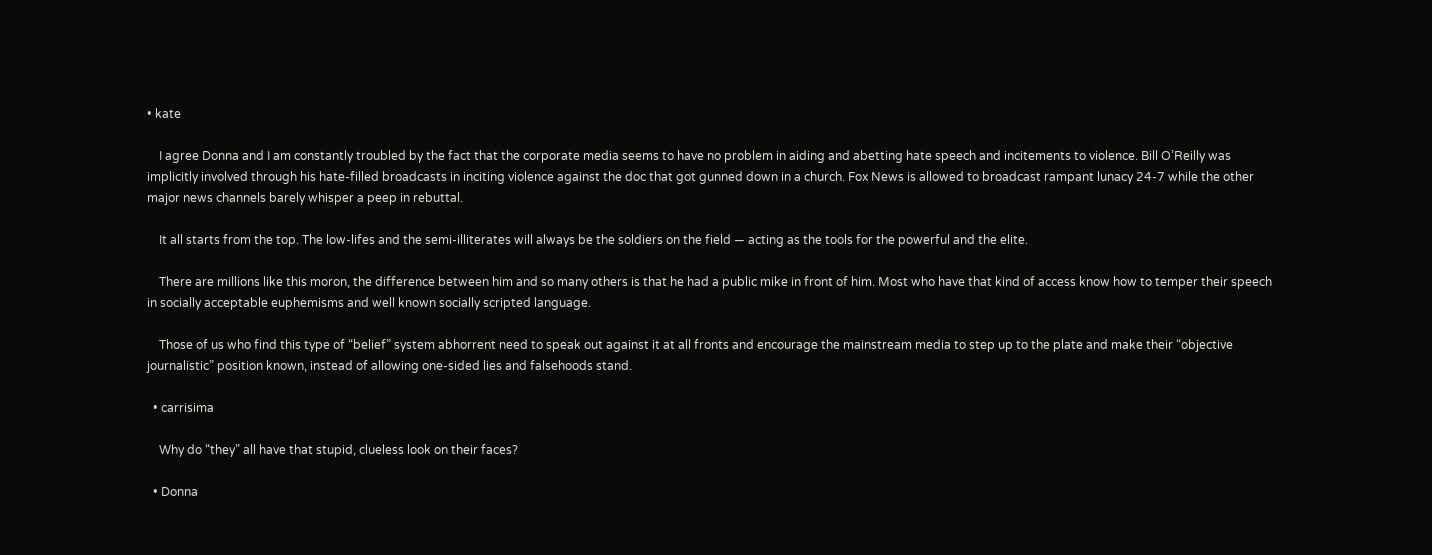• kate

    I agree Donna and I am constantly troubled by the fact that the corporate media seems to have no problem in aiding and abetting hate speech and incitements to violence. Bill O’Reilly was implicitly involved through his hate-filled broadcasts in inciting violence against the doc that got gunned down in a church. Fox News is allowed to broadcast rampant lunacy 24-7 while the other major news channels barely whisper a peep in rebuttal.

    It all starts from the top. The low-lifes and the semi-illiterates will always be the soldiers on the field — acting as the tools for the powerful and the elite.

    There are millions like this moron, the difference between him and so many others is that he had a public mike in front of him. Most who have that kind of access know how to temper their speech in socially acceptable euphemisms and well known socially scripted language.

    Those of us who find this type of “belief” system abhorrent need to speak out against it at all fronts and encourage the mainstream media to step up to the plate and make their “objective journalistic” position known, instead of allowing one-sided lies and falsehoods stand.

  • carrisima

    Why do “they” all have that stupid, clueless look on their faces?

  • Donna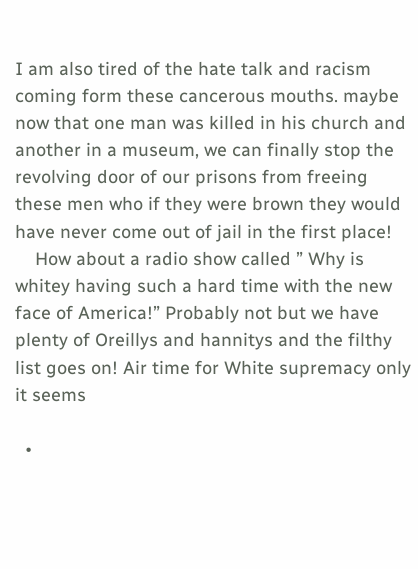I am also tired of the hate talk and racism coming form these cancerous mouths. maybe now that one man was killed in his church and another in a museum, we can finally stop the revolving door of our prisons from freeing these men who if they were brown they would have never come out of jail in the first place!
    How about a radio show called ” Why is whitey having such a hard time with the new face of America!” Probably not but we have plenty of Oreillys and hannitys and the filthy list goes on! Air time for White supremacy only it seems

  •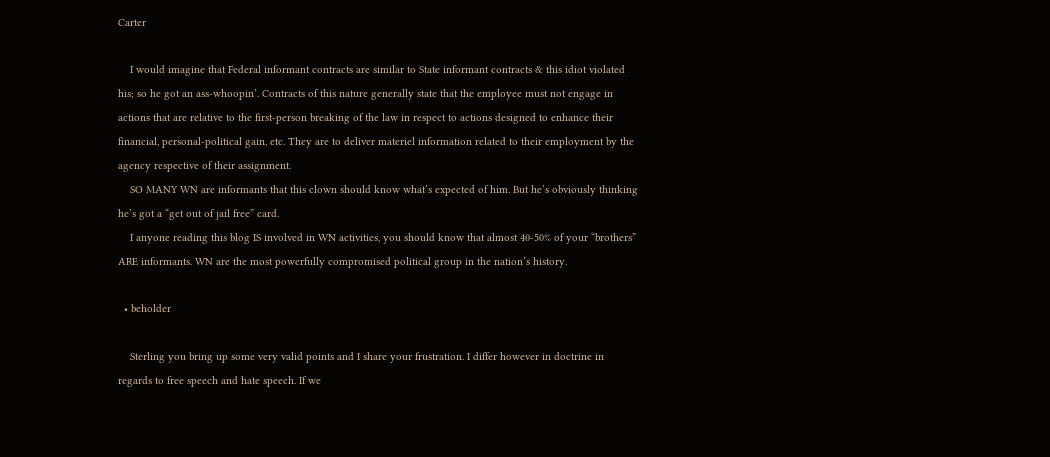Carter

    I would imagine that Federal informant contracts are similar to State informant contracts & this idiot violated his; so he got an ass-whoopin’. Contracts of this nature generally state that the employee must not engage in actions that are relative to the first-person breaking of the law in respect to actions designed to enhance their financial, personal-political gain, etc. They are to deliver materiel information related to their employment by the agency respective of their assignment.
    SO MANY WN are informants that this clown should know what’s expected of him. But he’s obviously thinking he’s got a “get out of jail free” card.
    I anyone reading this blog IS involved in WN activities, you should know that almost 40-50% of your “brothers” ARE informants. WN are the most powerfully compromised political group in the nation’s history.

  • beholder

    Sterling you bring up some very valid points and I share your frustration. I differ however in doctrine in regards to free speech and hate speech. If we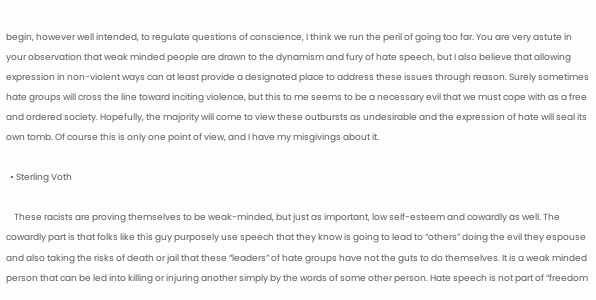begin, however well intended, to regulate questions of conscience, I think we run the peril of going too far. You are very astute in your observation that weak minded people are drawn to the dynamism and fury of hate speech, but I also believe that allowing expression in non-violent ways can at least provide a designated place to address these issues through reason. Surely sometimes hate groups will cross the line toward inciting violence, but this to me seems to be a necessary evil that we must cope with as a free and ordered society. Hopefully, the majority will come to view these outbursts as undesirable and the expression of hate will seal its own tomb. Of course this is only one point of view, and I have my misgivings about it.

  • Sterling Voth

    These racists are proving themselves to be weak-minded, but just as important, low self-esteem and cowardly as well. The cowardly part is that folks like this guy purposely use speech that they know is going to lead to “others” doing the evil they espouse and also taking the risks of death or jail that these “leaders” of hate groups have not the guts to do themselves. It is a weak minded person that can be led into killing or injuring another simply by the words of some other person. Hate speech is not part of “freedom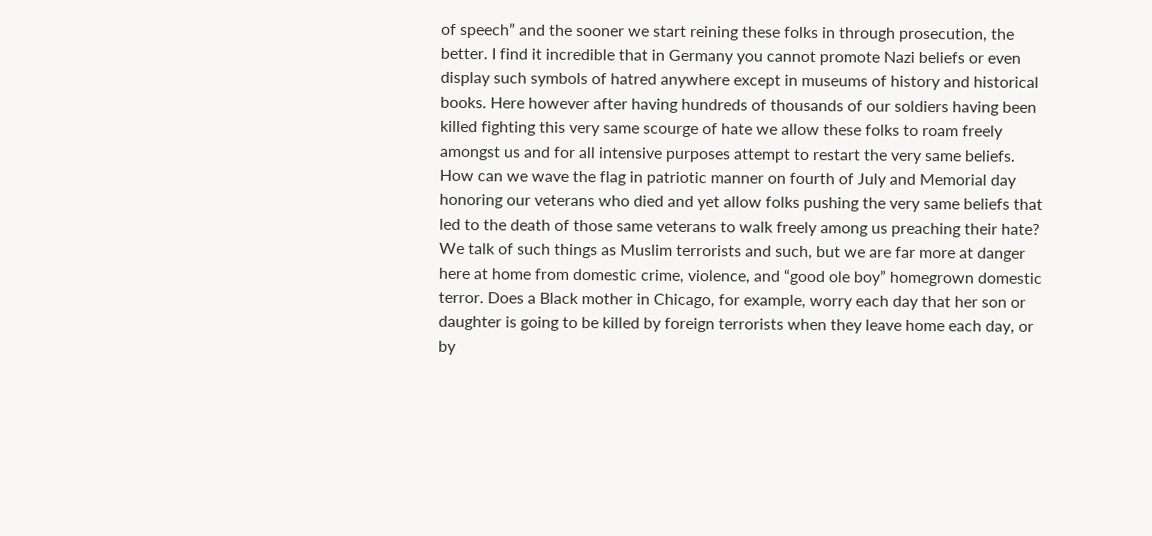of speech” and the sooner we start reining these folks in through prosecution, the better. I find it incredible that in Germany you cannot promote Nazi beliefs or even display such symbols of hatred anywhere except in museums of history and historical books. Here however after having hundreds of thousands of our soldiers having been killed fighting this very same scourge of hate we allow these folks to roam freely amongst us and for all intensive purposes attempt to restart the very same beliefs. How can we wave the flag in patriotic manner on fourth of July and Memorial day honoring our veterans who died and yet allow folks pushing the very same beliefs that led to the death of those same veterans to walk freely among us preaching their hate? We talk of such things as Muslim terrorists and such, but we are far more at danger here at home from domestic crime, violence, and “good ole boy” homegrown domestic terror. Does a Black mother in Chicago, for example, worry each day that her son or daughter is going to be killed by foreign terrorists when they leave home each day, or by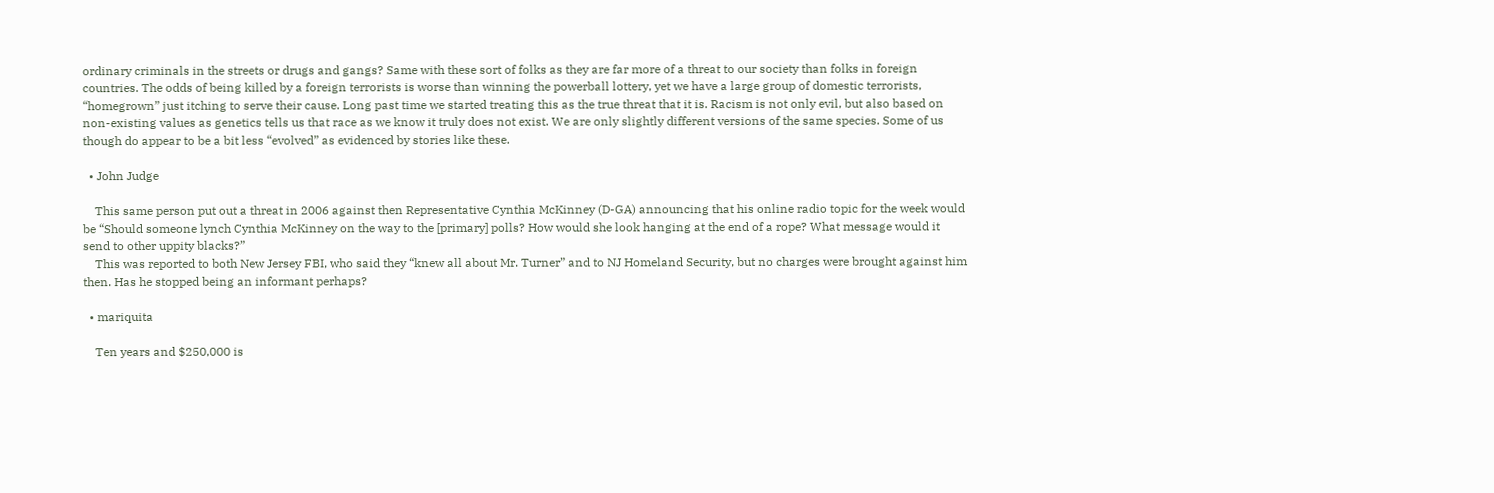ordinary criminals in the streets or drugs and gangs? Same with these sort of folks as they are far more of a threat to our society than folks in foreign countries. The odds of being killed by a foreign terrorists is worse than winning the powerball lottery, yet we have a large group of domestic terrorists, “homegrown” just itching to serve their cause. Long past time we started treating this as the true threat that it is. Racism is not only evil, but also based on non-existing values as genetics tells us that race as we know it truly does not exist. We are only slightly different versions of the same species. Some of us though do appear to be a bit less “evolved” as evidenced by stories like these.

  • John Judge

    This same person put out a threat in 2006 against then Representative Cynthia McKinney (D-GA) announcing that his online radio topic for the week would be “Should someone lynch Cynthia McKinney on the way to the [primary] polls? How would she look hanging at the end of a rope? What message would it send to other uppity blacks?”
    This was reported to both New Jersey FBI, who said they “knew all about Mr. Turner” and to NJ Homeland Security, but no charges were brought against him then. Has he stopped being an informant perhaps?

  • mariquita

    Ten years and $250,000 is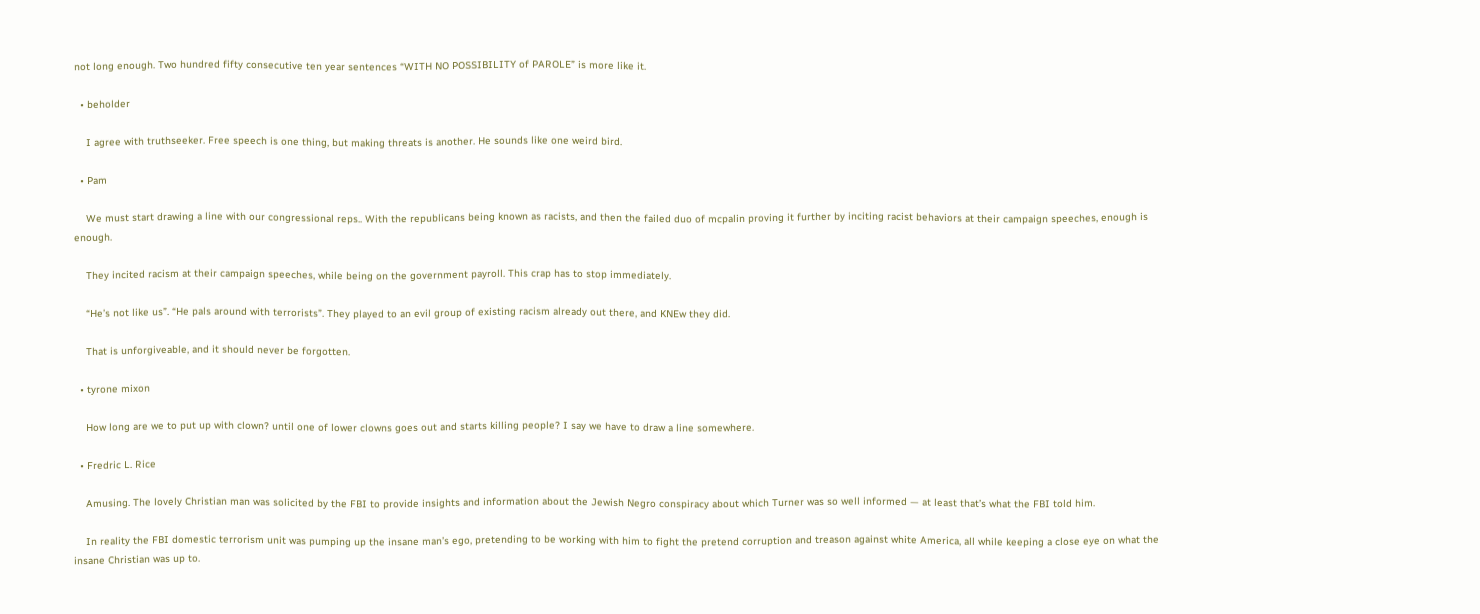not long enough. Two hundred fifty consecutive ten year sentences “WITH NO POSSIBILITY of PAROLE” is more like it.

  • beholder

    I agree with truthseeker. Free speech is one thing, but making threats is another. He sounds like one weird bird.

  • Pam

    We must start drawing a line with our congressional reps.. With the republicans being known as racists, and then the failed duo of mcpalin proving it further by inciting racist behaviors at their campaign speeches, enough is enough.

    They incited racism at their campaign speeches, while being on the government payroll. This crap has to stop immediately.

    “He’s not like us”. “He pals around with terrorists”. They played to an evil group of existing racism already out there, and KNEw they did.

    That is unforgiveable, and it should never be forgotten.

  • tyrone mixon

    How long are we to put up with clown? until one of lower clowns goes out and starts killing people? I say we have to draw a line somewhere.

  • Fredric L. Rice

    Amusing. The lovely Christian man was solicited by the FBI to provide insights and information about the Jewish Negro conspiracy about which Turner was so well informed — at least that’s what the FBI told him.

    In reality the FBI domestic terrorism unit was pumping up the insane man’s ego, pretending to be working with him to fight the pretend corruption and treason against white America, all while keeping a close eye on what the insane Christian was up to.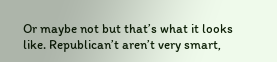Or maybe not but that’s what it looks like. Republican’t aren’t very smart,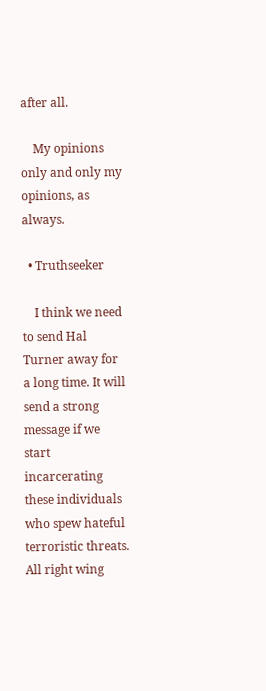after all.

    My opinions only and only my opinions, as always.

  • Truthseeker

    I think we need to send Hal Turner away for a long time. It will send a strong message if we start incarcerating these individuals who spew hateful terroristic threats. All right wing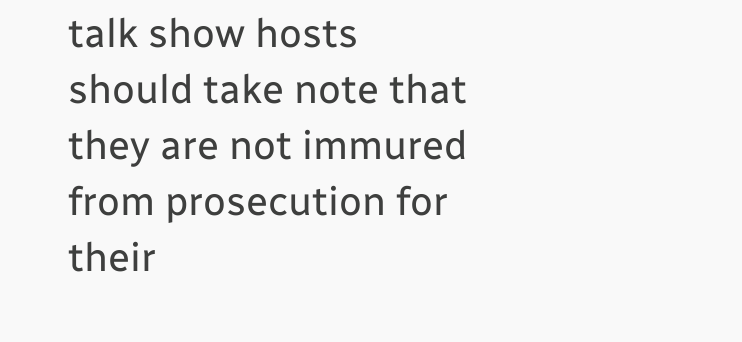talk show hosts should take note that they are not immured from prosecution for their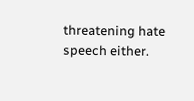threatening hate speech either.